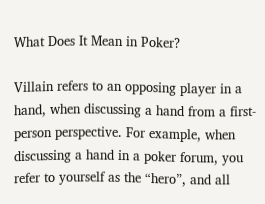What Does It Mean in Poker?

Villain refers to an opposing player in a hand, when discussing a hand from a first-person perspective. For example, when discussing a hand in a poker forum, you refer to yourself as the “hero”, and all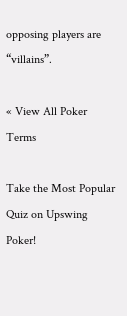opposing players are “villains”.

« View All Poker Terms

Take the Most Popular Quiz on Upswing Poker!